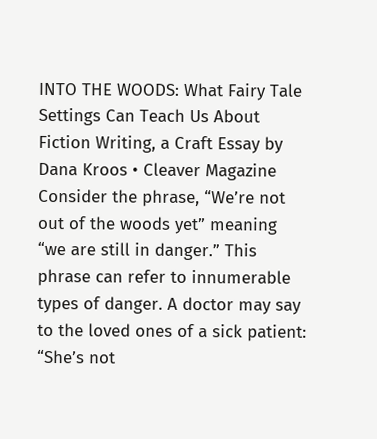INTO THE WOODS: What Fairy Tale Settings Can Teach Us About Fiction Writing, a Craft Essay by Dana Kroos • Cleaver Magazine
Consider the phrase, “We’re not out of the woods yet” meaning “we are still in danger.” This phrase can refer to innumerable types of danger. A doctor may say to the loved ones of a sick patient: “She’s not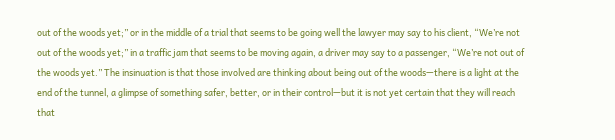out of the woods yet;” or in the middle of a trial that seems to be going well the lawyer may say to his client, “We’re not out of the woods yet;” in a traffic jam that seems to be moving again, a driver may say to a passenger, “We’re not out of the woods yet.” The insinuation is that those involved are thinking about being out of the woods—there is a light at the end of the tunnel, a glimpse of something safer, better, or in their control—but it is not yet certain that they will reach that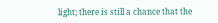light; there is still a chance that the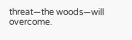threat—the woods—will overcome.